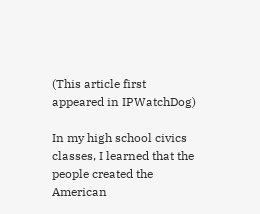(This article first appeared in IPWatchDog)

In my high school civics classes, I learned that the people created the American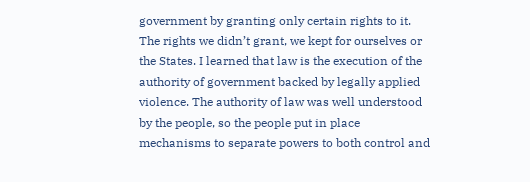government by granting only certain rights to it. The rights we didn’t grant, we kept for ourselves or the States. I learned that law is the execution of the authority of government backed by legally applied violence. The authority of law was well understood by the people, so the people put in place mechanisms to separate powers to both control and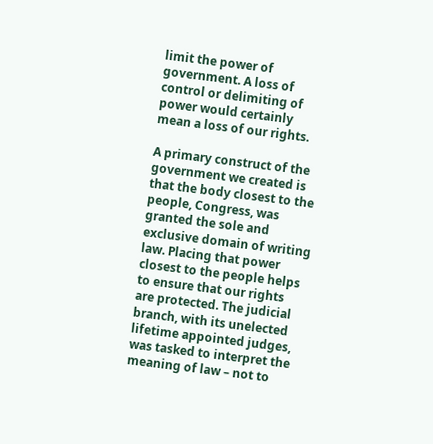limit the power of government. A loss of control or delimiting of power would certainly mean a loss of our rights.

A primary construct of the government we created is that the body closest to the people, Congress, was granted the sole and exclusive domain of writing law. Placing that power closest to the people helps to ensure that our rights are protected. The judicial branch, with its unelected lifetime appointed judges, was tasked to interpret the meaning of law – not to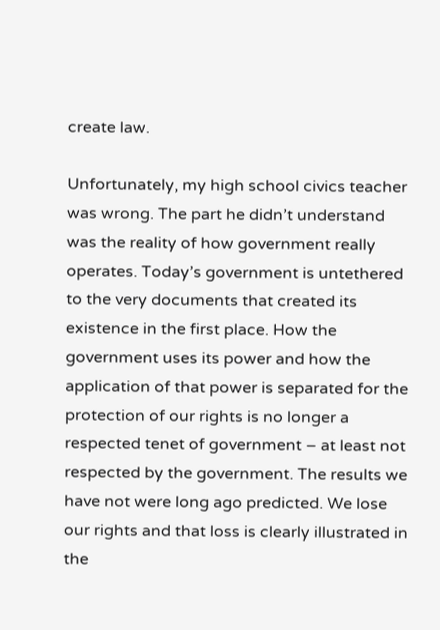create law.

Unfortunately, my high school civics teacher was wrong. The part he didn’t understand was the reality of how government really operates. Today’s government is untethered to the very documents that created its existence in the first place. How the government uses its power and how the application of that power is separated for the protection of our rights is no longer a respected tenet of government – at least not respected by the government. The results we have not were long ago predicted. We lose our rights and that loss is clearly illustrated in the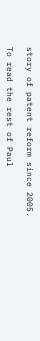story of patent reform since 2005.

To read the rest of Paul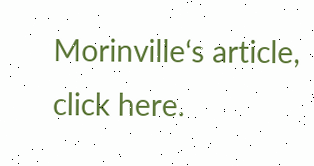Morinville‘s article, click here.